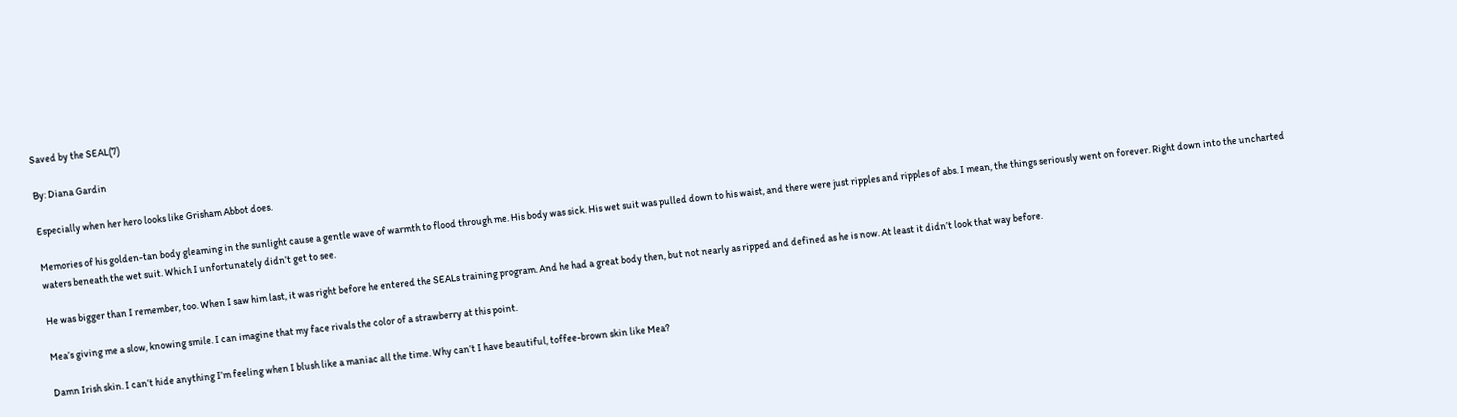Saved by the SEAL(7)

By: Diana Gardin

Especially when her hero looks like Grisham Abbot does.

Memories of his golden-tan body gleaming in the sunlight cause a gentle wave of warmth to flood through me. His body was sick. His wet suit was pulled down to his waist, and there were just ripples and ripples of abs. I mean, the things seriously went on forever. Right down into the uncharted waters beneath the wet suit. Which I unfortunately didn’t get to see.

He was bigger than I remember, too. When I saw him last, it was right before he entered the SEALs training program. And he had a great body then, but not nearly as ripped and defined as he is now. At least it didn’t look that way before.

Mea’s giving me a slow, knowing smile. I can imagine that my face rivals the color of a strawberry at this point.

Damn Irish skin. I can’t hide anything I’m feeling when I blush like a maniac all the time. Why can’t I have beautiful, toffee-brown skin like Mea?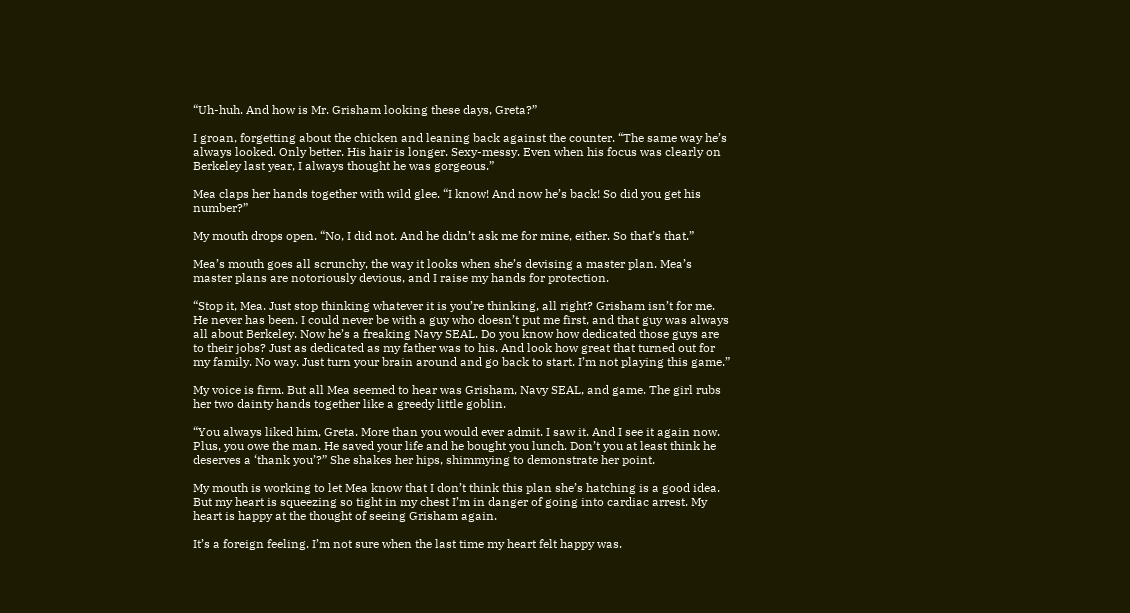“Uh-huh. And how is Mr. Grisham looking these days, Greta?”

I groan, forgetting about the chicken and leaning back against the counter. “The same way he’s always looked. Only better. His hair is longer. Sexy-messy. Even when his focus was clearly on Berkeley last year, I always thought he was gorgeous.”

Mea claps her hands together with wild glee. “I know! And now he’s back! So did you get his number?”

My mouth drops open. “No, I did not. And he didn’t ask me for mine, either. So that’s that.”

Mea’s mouth goes all scrunchy, the way it looks when she’s devising a master plan. Mea’s master plans are notoriously devious, and I raise my hands for protection.

“Stop it, Mea. Just stop thinking whatever it is you’re thinking, all right? Grisham isn’t for me. He never has been. I could never be with a guy who doesn’t put me first, and that guy was always all about Berkeley. Now he’s a freaking Navy SEAL. Do you know how dedicated those guys are to their jobs? Just as dedicated as my father was to his. And look how great that turned out for my family. No way. Just turn your brain around and go back to start. I’m not playing this game.”

My voice is firm. But all Mea seemed to hear was Grisham, Navy SEAL, and game. The girl rubs her two dainty hands together like a greedy little goblin.

“You always liked him, Greta. More than you would ever admit. I saw it. And I see it again now. Plus, you owe the man. He saved your life and he bought you lunch. Don’t you at least think he deserves a ‘thank you’?” She shakes her hips, shimmying to demonstrate her point.

My mouth is working to let Mea know that I don’t think this plan she’s hatching is a good idea. But my heart is squeezing so tight in my chest I’m in danger of going into cardiac arrest. My heart is happy at the thought of seeing Grisham again.

It’s a foreign feeling. I’m not sure when the last time my heart felt happy was.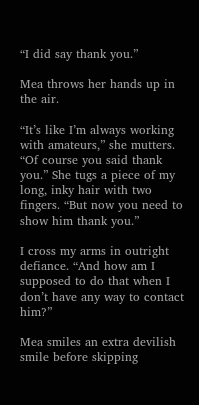“I did say thank you.”

Mea throws her hands up in the air.

“It’s like I’m always working with amateurs,” she mutters. “Of course you said thank you.” She tugs a piece of my long, inky hair with two fingers. “But now you need to show him thank you.”

I cross my arms in outright defiance. “And how am I supposed to do that when I don’t have any way to contact him?”

Mea smiles an extra devilish smile before skipping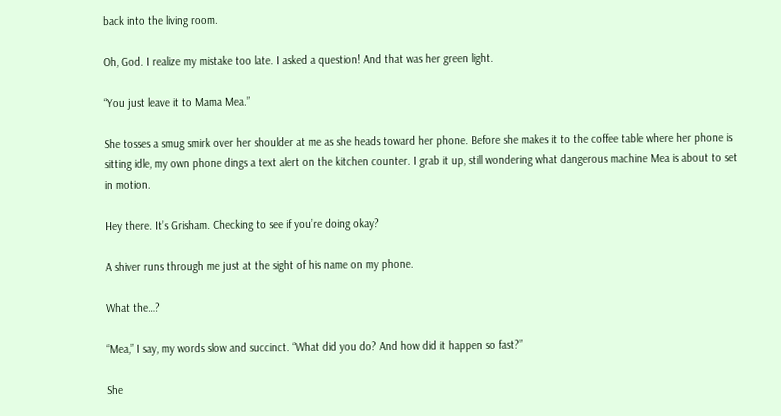back into the living room.

Oh, God. I realize my mistake too late. I asked a question! And that was her green light.

“You just leave it to Mama Mea.”

She tosses a smug smirk over her shoulder at me as she heads toward her phone. Before she makes it to the coffee table where her phone is sitting idle, my own phone dings a text alert on the kitchen counter. I grab it up, still wondering what dangerous machine Mea is about to set in motion.

Hey there. It’s Grisham. Checking to see if you’re doing okay?

A shiver runs through me just at the sight of his name on my phone.

What the…?

“Mea,” I say, my words slow and succinct. “What did you do? And how did it happen so fast?”

She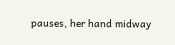pauses, her hand midway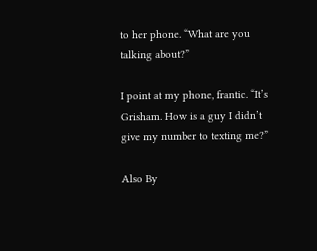to her phone. “What are you talking about?”

I point at my phone, frantic. “It’s Grisham. How is a guy I didn’t give my number to texting me?”

Also By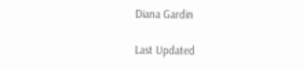Diana Gardin

Last Updated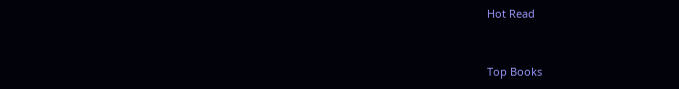Hot Read


Top Books